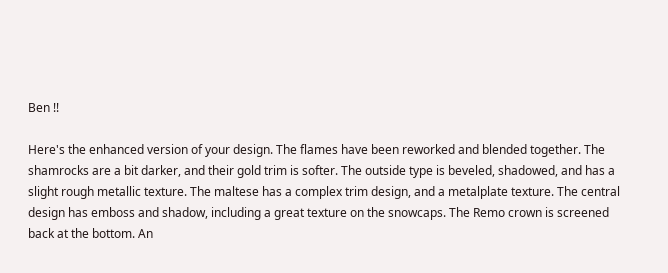Ben !!

Here's the enhanced version of your design. The flames have been reworked and blended together. The shamrocks are a bit darker, and their gold trim is softer. The outside type is beveled, shadowed, and has a slight rough metallic texture. The maltese has a complex trim design, and a metalplate texture. The central design has emboss and shadow, including a great texture on the snowcaps. The Remo crown is screened back at the bottom. An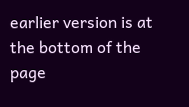earlier version is at the bottom of the page